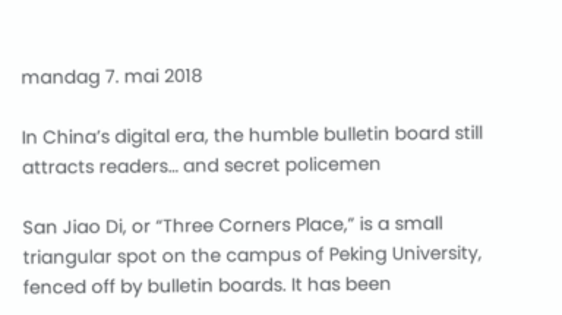mandag 7. mai 2018

In China’s digital era, the humble bulletin board still attracts readers… and secret policemen

San Jiao Di, or “Three Corners Place,” is a small triangular spot on the campus of Peking University, fenced off by bulletin boards. It has been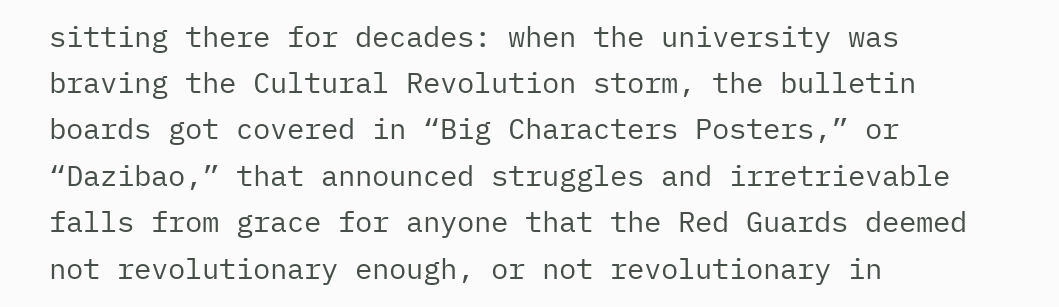sitting there for decades: when the university was braving the Cultural Revolution storm, the bulletin boards got covered in “Big Characters Posters,” or “Dazibao,” that announced struggles and irretrievable falls from grace for anyone that the Red Guards deemed not revolutionary enough, or not revolutionary in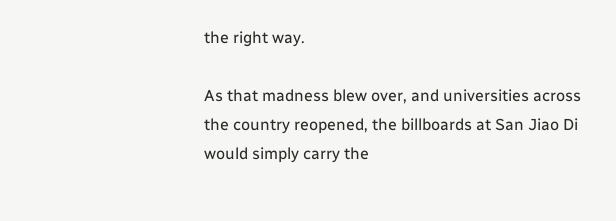the right way.

As that madness blew over, and universities across the country reopened, the billboards at San Jiao Di would simply carry the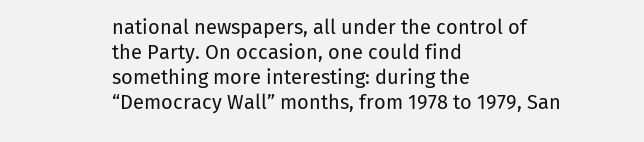national newspapers, all under the control of the Party. On occasion, one could find something more interesting: during the “Democracy Wall” months, from 1978 to 1979, San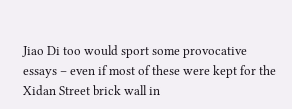Jiao Di too would sport some provocative essays – even if most of these were kept for the Xidan Street brick wall in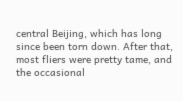central Beijing, which has long since been torn down. After that, most fliers were pretty tame, and the occasional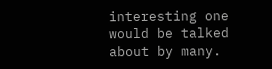interesting one would be talked about by many.